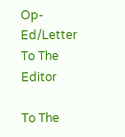Op-Ed/Letter To The Editor

To The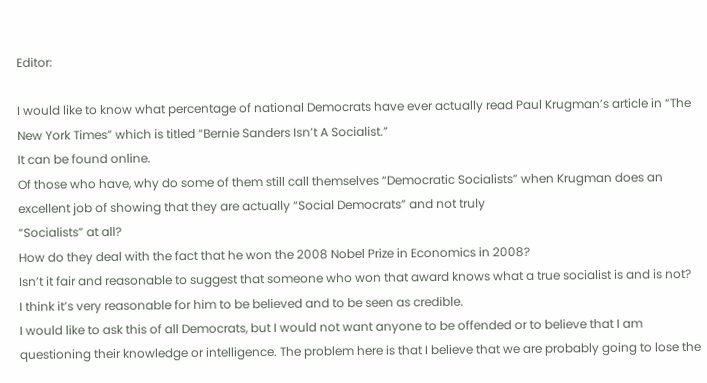Editor:

I would like to know what percentage of national Democrats have ever actually read Paul Krugman’s article in “The New York Times” which is titled “Bernie Sanders Isn’t A Socialist.”
It can be found online.
Of those who have, why do some of them still call themselves “Democratic Socialists” when Krugman does an excellent job of showing that they are actually “Social Democrats” and not truly
“Socialists” at all?
How do they deal with the fact that he won the 2008 Nobel Prize in Economics in 2008?
Isn’t it fair and reasonable to suggest that someone who won that award knows what a true socialist is and is not?
I think it’s very reasonable for him to be believed and to be seen as credible.
I would like to ask this of all Democrats, but I would not want anyone to be offended or to believe that I am questioning their knowledge or intelligence. The problem here is that I believe that we are probably going to lose the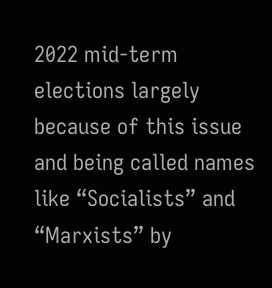2022 mid-term elections largely because of this issue and being called names like “Socialists” and “Marxists” by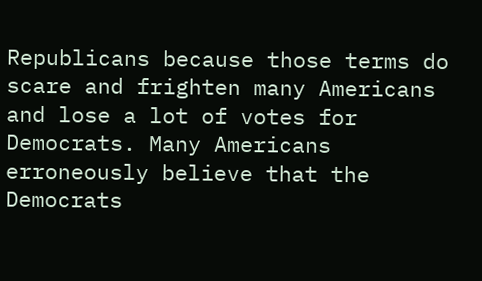Republicans because those terms do scare and frighten many Americans and lose a lot of votes for Democrats. Many Americans erroneously believe that the Democrats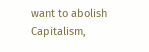want to abolish Capitalism,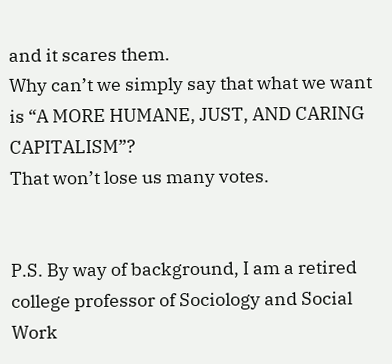and it scares them.
Why can’t we simply say that what we want is “A MORE HUMANE, JUST, AND CARING CAPITALISM”?
That won’t lose us many votes.


P.S. By way of background, I am a retired college professor of Sociology and Social Work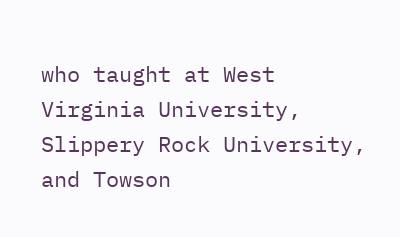who taught at West Virginia University, Slippery Rock University, and Towson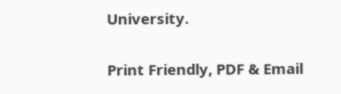University.

Print Friendly, PDF & Email